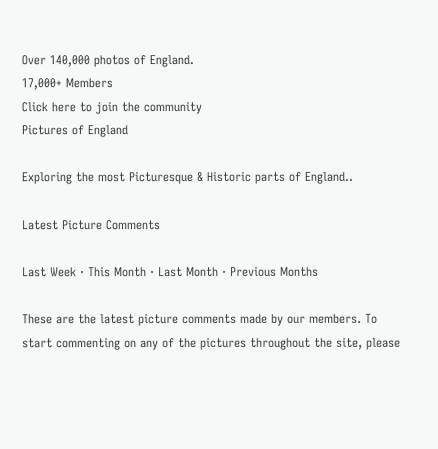Over 140,000 photos of England.
17,000+ Members
Click here to join the community
Pictures of England

Exploring the most Picturesque & Historic parts of England..

Latest Picture Comments

Last Week · This Month · Last Month · Previous Months

These are the latest picture comments made by our members. To start commenting on any of the pictures throughout the site, please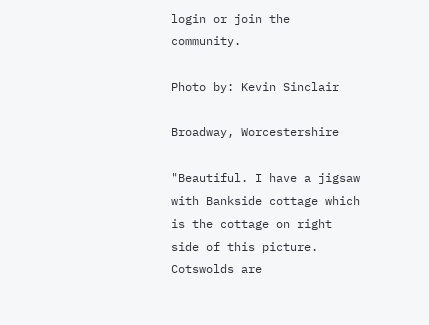login or join the community.

Photo by: Kevin Sinclair

Broadway, Worcestershire

"Beautiful. I have a jigsaw with Bankside cottage which is the cottage on right side of this picture. Cotswolds are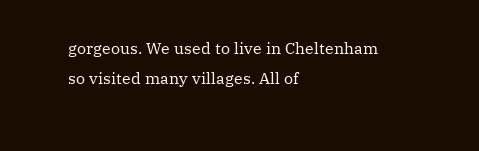gorgeous. We used to live in Cheltenham so visited many villages. All of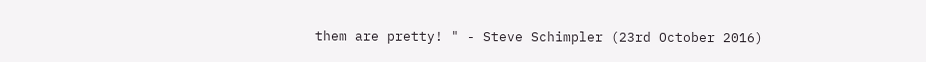them are pretty! " - Steve Schimpler (23rd October 2016)